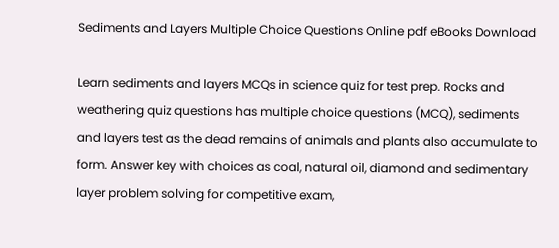Sediments and Layers Multiple Choice Questions Online pdf eBooks Download

Learn sediments and layers MCQs in science quiz for test prep. Rocks and weathering quiz questions has multiple choice questions (MCQ), sediments and layers test as the dead remains of animals and plants also accumulate to form. Answer key with choices as coal, natural oil, diamond and sedimentary layer problem solving for competitive exam,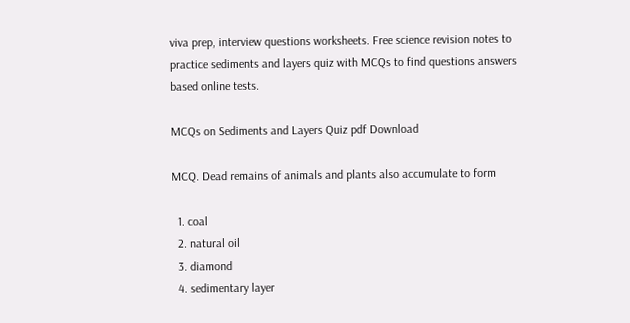viva prep, interview questions worksheets. Free science revision notes to practice sediments and layers quiz with MCQs to find questions answers based online tests.

MCQs on Sediments and Layers Quiz pdf Download

MCQ. Dead remains of animals and plants also accumulate to form

  1. coal
  2. natural oil
  3. diamond
  4. sedimentary layer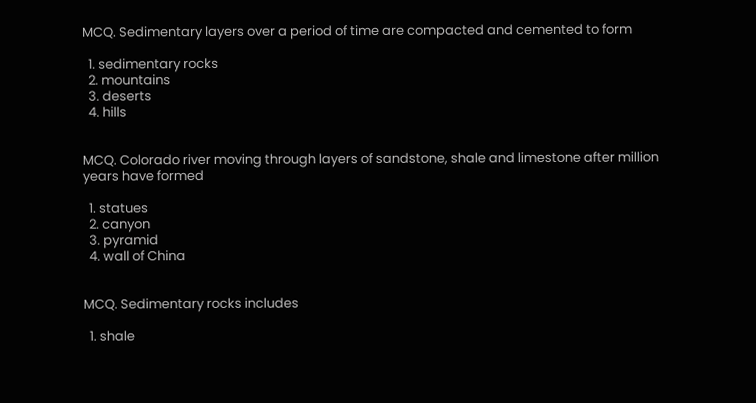MCQ. Sedimentary layers over a period of time are compacted and cemented to form

  1. sedimentary rocks
  2. mountains
  3. deserts
  4. hills


MCQ. Colorado river moving through layers of sandstone, shale and limestone after million years have formed

  1. statues
  2. canyon
  3. pyramid
  4. wall of China


MCQ. Sedimentary rocks includes

  1. shale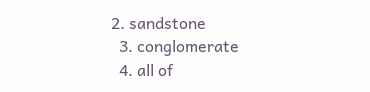2. sandstone
  3. conglomerate
  4. all of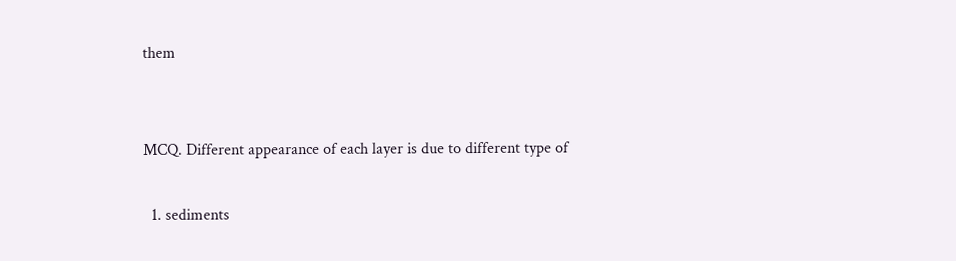them


MCQ. Different appearance of each layer is due to different type of

  1. sediments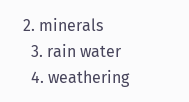2. minerals
  3. rain water
  4. weathering